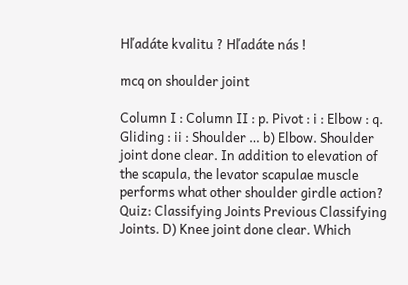Hľadáte kvalitu ? Hľadáte nás !

mcq on shoulder joint

Column I : Column II : p. Pivot : i : Elbow : q. Gliding : ii : Shoulder … b) Elbow. Shoulder joint done clear. In addition to elevation of the scapula, the levator scapulae muscle performs what other shoulder girdle action? Quiz: Classifying Joints Previous Classifying Joints. D) Knee joint done clear. Which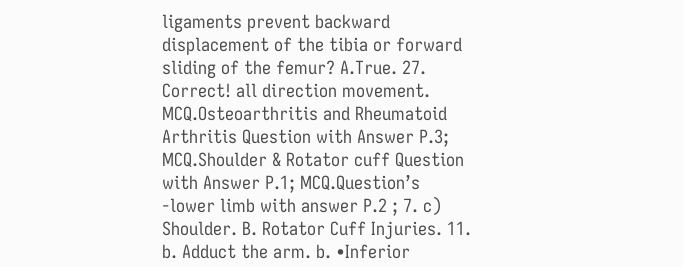ligaments prevent backward displacement of the tibia or forward sliding of the femur? A.True. 27. Correct! all direction movement. MCQ.Osteoarthritis and Rheumatoid Arthritis Question with Answer P.3; MCQ.Shoulder & Rotator cuff Question with Answer P.1; MCQ.Question’s -lower limb with answer P.2 ; 7. c) Shoulder. B. Rotator Cuff Injuries. 11. b. Adduct the arm. b. •Inferior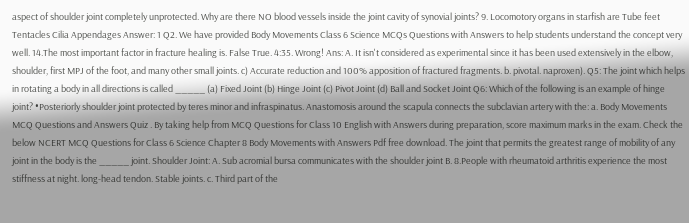aspect of shoulder joint completely unprotected. Why are there NO blood vessels inside the joint cavity of synovial joints? 9. Locomotory organs in starfish are Tube feet Tentacles Cilia Appendages Answer: 1 Q2. We have provided Body Movements Class 6 Science MCQs Questions with Answers to help students understand the concept very well. 14.The most important factor in fracture healing is. False True. 4:35. Wrong! Ans: A. It isn't considered as experimental since it has been used extensively in the elbow, shoulder, first MPJ of the foot, and many other small joints. c) Accurate reduction and 100% apposition of fractured fragments. b. pivotal. naproxen). Q5: The joint which helps in rotating a body in all directions is called _____ (a) Fixed Joint (b) Hinge Joint (c) Pivot Joint (d) Ball and Socket Joint Q6: Which of the following is an example of hinge joint? •Posteriorly shoulder joint protected by teres minor and infraspinatus. Anastomosis around the scapula connects the subclavian artery with the: a. Body Movements MCQ Questions and Answers Quiz . By taking help from MCQ Questions for Class 10 English with Answers during preparation, score maximum marks in the exam. Check the below NCERT MCQ Questions for Class 6 Science Chapter 8 Body Movements with Answers Pdf free download. The joint that permits the greatest range of mobility of any joint in the body is the _____ joint. Shoulder Joint: A. Sub acromial bursa communicates with the shoulder joint B. 8.People with rheumatoid arthritis experience the most stiffness at night. long-head tendon. Stable joints. c. Third part of the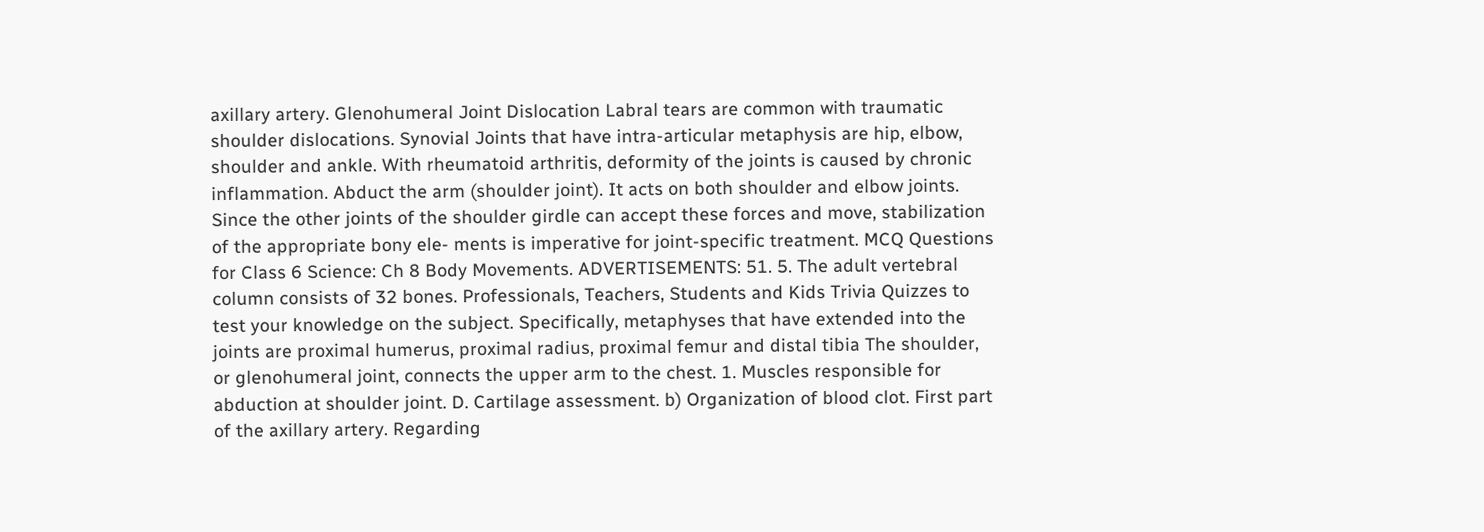axillary artery. Glenohumeral Joint Dislocation Labral tears are common with traumatic shoulder dislocations. Synovial Joints that have intra-articular metaphysis are hip, elbow, shoulder and ankle. With rheumatoid arthritis, deformity of the joints is caused by chronic inflammation. Abduct the arm (shoulder joint). It acts on both shoulder and elbow joints. Since the other joints of the shoulder girdle can accept these forces and move, stabilization of the appropriate bony ele- ments is imperative for joint-specific treatment. MCQ Questions for Class 6 Science: Ch 8 Body Movements. ADVERTISEMENTS: 51. 5. The adult vertebral column consists of 32 bones. Professionals, Teachers, Students and Kids Trivia Quizzes to test your knowledge on the subject. Specifically, metaphyses that have extended into the joints are proximal humerus, proximal radius, proximal femur and distal tibia The shoulder, or glenohumeral joint, connects the upper arm to the chest. 1. Muscles responsible for abduction at shoulder joint. D. Cartilage assessment. b) Organization of blood clot. First part of the axillary artery. Regarding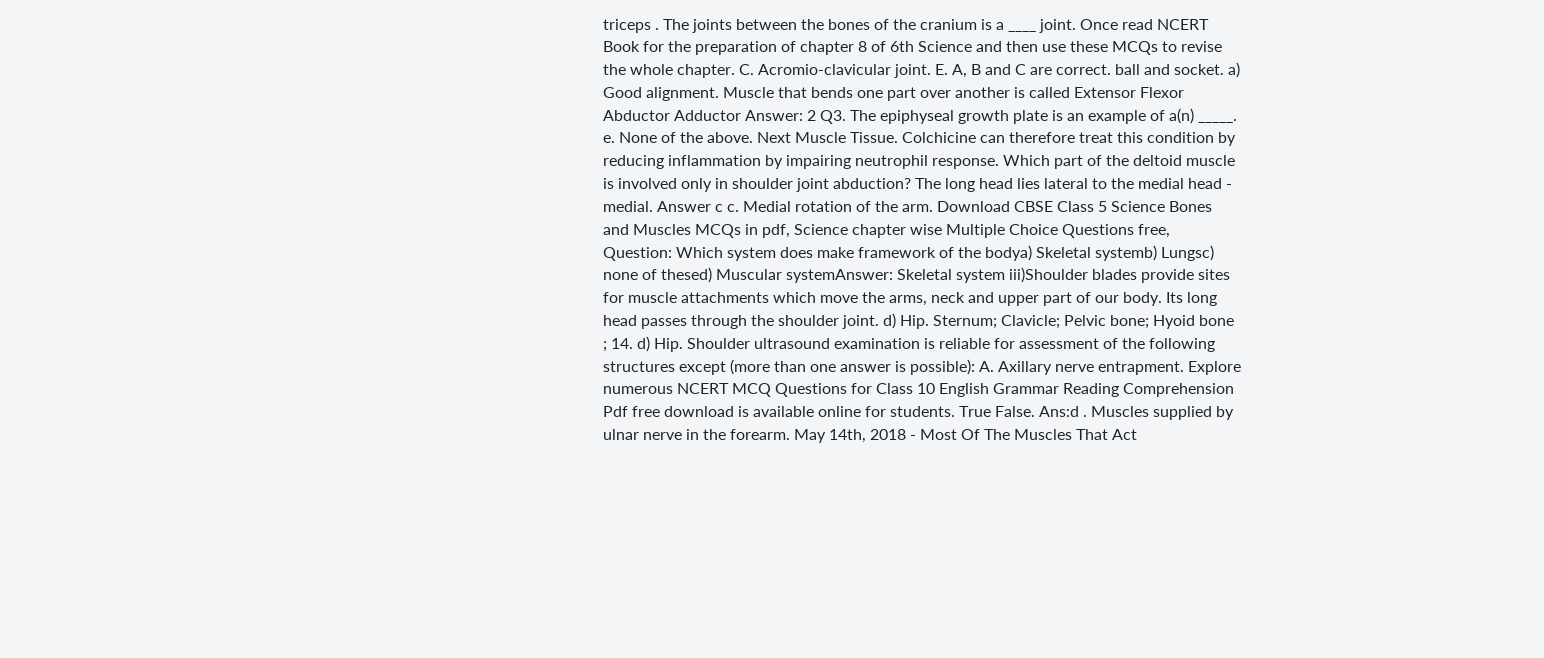triceps . The joints between the bones of the cranium is a ____ joint. Once read NCERT Book for the preparation of chapter 8 of 6th Science and then use these MCQs to revise the whole chapter. C. Acromio-clavicular joint. E. A, B and C are correct. ball and socket. a) Good alignment. Muscle that bends one part over another is called Extensor Flexor Abductor Adductor Answer: 2 Q3. The epiphyseal growth plate is an example of a(n) _____. e. None of the above. Next Muscle Tissue. Colchicine can therefore treat this condition by reducing inflammation by impairing neutrophil response. Which part of the deltoid muscle is involved only in shoulder joint abduction? The long head lies lateral to the medial head - medial. Answer c c. Medial rotation of the arm. Download CBSE Class 5 Science Bones and Muscles MCQs in pdf, Science chapter wise Multiple Choice Questions free, Question: Which system does make framework of the bodya) Skeletal systemb) Lungsc) none of thesed) Muscular systemAnswer: Skeletal system iii)Shoulder blades provide sites for muscle attachments which move the arms, neck and upper part of our body. Its long head passes through the shoulder joint. d) Hip. Sternum; Clavicle; Pelvic bone; Hyoid bone ; 14. d) Hip. Shoulder ultrasound examination is reliable for assessment of the following structures except (more than one answer is possible): A. Axillary nerve entrapment. Explore numerous NCERT MCQ Questions for Class 10 English Grammar Reading Comprehension Pdf free download is available online for students. True False. Ans:d . Muscles supplied by ulnar nerve in the forearm. May 14th, 2018 - Most Of The Muscles That Act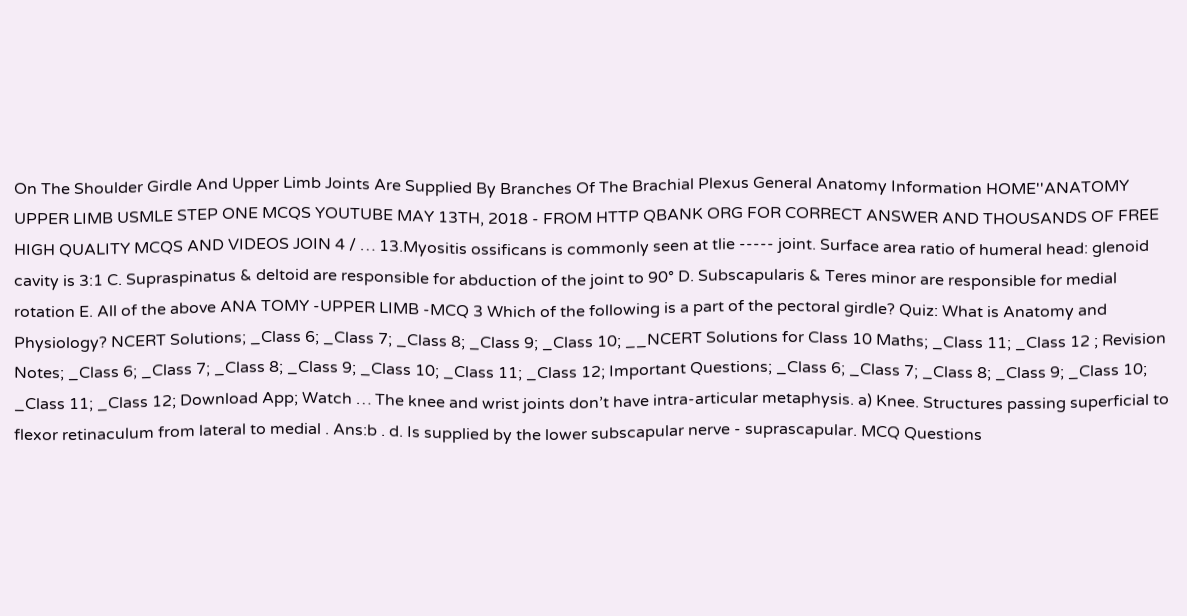On The Shoulder Girdle And Upper Limb Joints Are Supplied By Branches Of The Brachial Plexus General Anatomy Information HOME''ANATOMY UPPER LIMB USMLE STEP ONE MCQS YOUTUBE MAY 13TH, 2018 - FROM HTTP QBANK ORG FOR CORRECT ANSWER AND THOUSANDS OF FREE HIGH QUALITY MCQS AND VIDEOS JOIN 4 / … 13.Myositis ossificans is commonly seen at tlie ----- joint. Surface area ratio of humeral head: glenoid cavity is 3:1 C. Supraspinatus & deltoid are responsible for abduction of the joint to 90° D. Subscapularis & Teres minor are responsible for medial rotation E. All of the above ANA TOMY -UPPER LIMB -MCQ 3 Which of the following is a part of the pectoral girdle? Quiz: What is Anatomy and Physiology? NCERT Solutions; _Class 6; _Class 7; _Class 8; _Class 9; _Class 10; __NCERT Solutions for Class 10 Maths; _Class 11; _Class 12 ; Revision Notes; _Class 6; _Class 7; _Class 8; _Class 9; _Class 10; _Class 11; _Class 12; Important Questions; _Class 6; _Class 7; _Class 8; _Class 9; _Class 10; _Class 11; _Class 12; Download App; Watch … The knee and wrist joints don’t have intra-articular metaphysis. a) Knee. Structures passing superficial to flexor retinaculum from lateral to medial . Ans:b . d. Is supplied by the lower subscapular nerve - suprascapular. MCQ Questions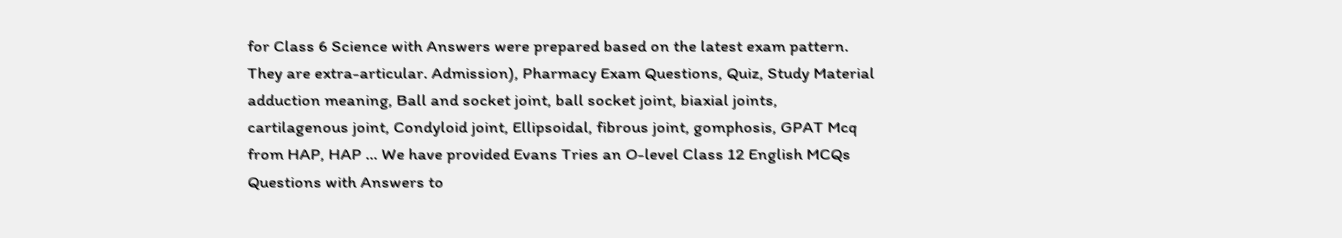for Class 6 Science with Answers were prepared based on the latest exam pattern. They are extra-articular. Admission), Pharmacy Exam Questions, Quiz, Study Material adduction meaning, Ball and socket joint, ball socket joint, biaxial joints, cartilagenous joint, Condyloid joint, Ellipsoidal, fibrous joint, gomphosis, GPAT Mcq from HAP, HAP … We have provided Evans Tries an O-level Class 12 English MCQs Questions with Answers to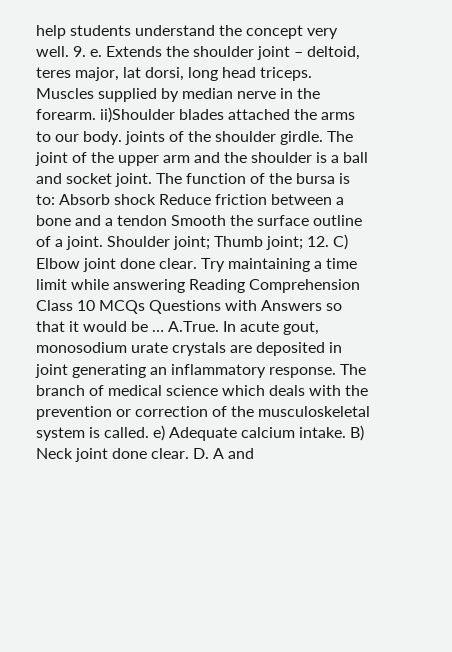help students understand the concept very well. 9. e. Extends the shoulder joint – deltoid, teres major, lat dorsi, long head triceps. Muscles supplied by median nerve in the forearm. ii)Shoulder blades attached the arms to our body. joints of the shoulder girdle. The joint of the upper arm and the shoulder is a ball and socket joint. The function of the bursa is to: Absorb shock Reduce friction between a bone and a tendon Smooth the surface outline of a joint. Shoulder joint; Thumb joint; 12. C) Elbow joint done clear. Try maintaining a time limit while answering Reading Comprehension Class 10 MCQs Questions with Answers so that it would be … A.True. In acute gout, monosodium urate crystals are deposited in joint generating an inflammatory response. The branch of medical science which deals with the prevention or correction of the musculoskeletal system is called. e) Adequate calcium intake. B) Neck joint done clear. D. A and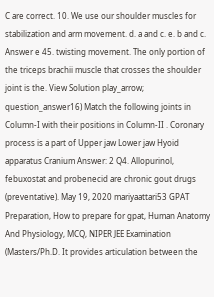C are correct. 10. We use our shoulder muscles for stabilization and arm movement. d. a and c. e. b and c. Answer e 45. twisting movement. The only portion of the triceps brachii muscle that crosses the shoulder joint is the. View Solution play_arrow; question_answer16) Match the following joints in Column-I with their positions in Column-II . Coronary process is a part of Upper jaw Lower jaw Hyoid apparatus Cranium Answer: 2 Q4. Allopurinol, febuxostat and probenecid are chronic gout drugs (preventative). May 19, 2020 mariyaattari53 GPAT Preparation, How to prepare for gpat, Human Anatomy And Physiology, MCQ, NIPER JEE Examination (Masters/Ph.D. It provides articulation between the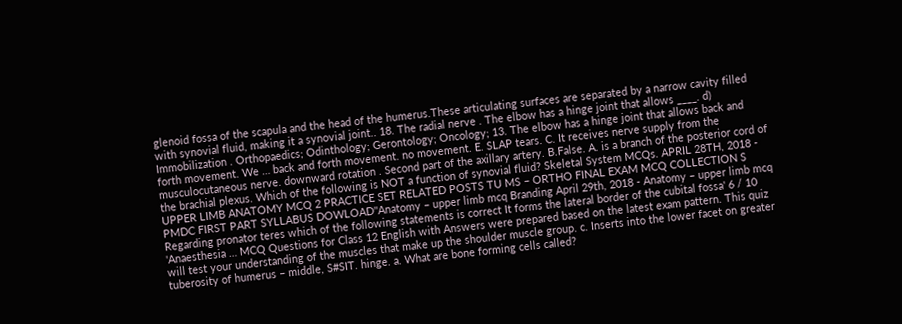glenoid fossa of the scapula and the head of the humerus.These articulating surfaces are separated by a narrow cavity filled with synovial fluid, making it a synovial joint.. 18. The radial nerve . The elbow has a hinge joint that allows ____. d) Immobilization . Orthopaedics; Odinthology; Gerontology; Oncology; 13. The elbow has a hinge joint that allows back and forth movement. We … back and forth movement. no movement. E. SLAP tears. C. It receives nerve supply from the musculocutaneous nerve. downward rotation . Second part of the axillary artery. B.False. A. is a branch of the posterior cord of the brachial plexus. Which of the following is NOT a function of synovial fluid? Skeletal System MCQs. APRIL 28TH, 2018 - UPPER LIMB ANATOMY MCQ 2 PRACTICE SET RELATED POSTS TU MS – ORTHO FINAL EXAM MCQ COLLECTION S PMDC FIRST PART SYLLABUS DOWLOAD''Anatomy – upper limb mcq Branding April 29th, 2018 - Anatomy – upper limb mcq Regarding pronator teres which of the following statements is correct It forms the lateral border of the cubital fossa' 6 / 10 'Anaesthesia … MCQ Questions for Class 12 English with Answers were prepared based on the latest exam pattern. This quiz will test your understanding of the muscles that make up the shoulder muscle group. c. Inserts into the lower facet on greater tuberosity of humerus – middle, S#SIT. hinge. a. What are bone forming cells called?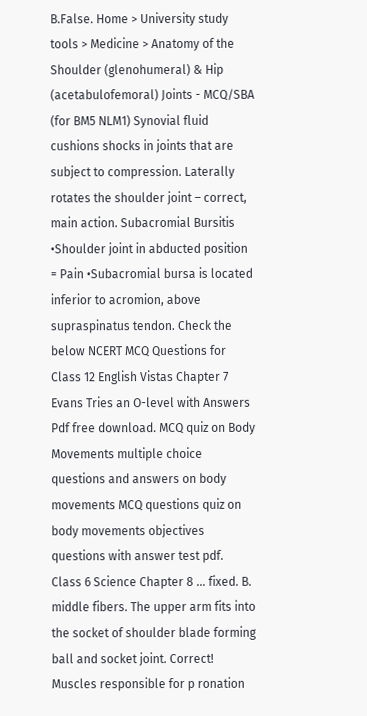B.False. Home > University study tools > Medicine > Anatomy of the Shoulder (glenohumeral) & Hip (acetabulofemoral) Joints - MCQ/SBA (for BM5 NLM1) Synovial fluid cushions shocks in joints that are subject to compression. Laterally rotates the shoulder joint – correct, main action. Subacromial Bursitis •Shoulder joint in abducted position = Pain •Subacromial bursa is located inferior to acromion, above supraspinatus tendon. Check the below NCERT MCQ Questions for Class 12 English Vistas Chapter 7 Evans Tries an O-level with Answers Pdf free download. MCQ quiz on Body Movements multiple choice questions and answers on body movements MCQ questions quiz on body movements objectives questions with answer test pdf. Class 6 Science Chapter 8 … fixed. B. middle fibers. The upper arm fits into the socket of shoulder blade forming ball and socket joint. Correct! Muscles responsible for p ronation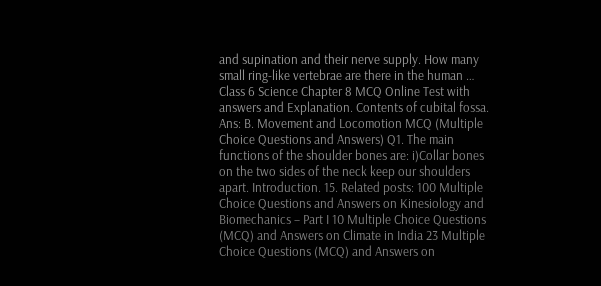and supination and their nerve supply. How many small ring-like vertebrae are there in the human … Class 6 Science Chapter 8 MCQ Online Test with answers and Explanation. Contents of cubital fossa. Ans: B. Movement and Locomotion MCQ (Multiple Choice Questions and Answers) Q1. The main functions of the shoulder bones are: i)Collar bones on the two sides of the neck keep our shoulders apart. Introduction. 15. Related posts: 100 Multiple Choice Questions and Answers on Kinesiology and Biomechanics – Part I 10 Multiple Choice Questions (MCQ) and Answers on Climate in India 23 Multiple Choice Questions (MCQ) and Answers on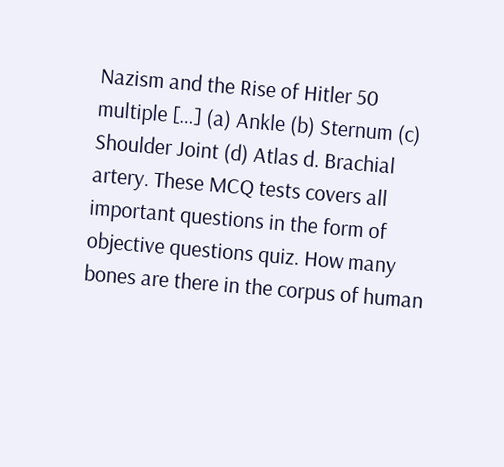Nazism and the Rise of Hitler 50 multiple […] (a) Ankle (b) Sternum (c) Shoulder Joint (d) Atlas d. Brachial artery. These MCQ tests covers all important questions in the form of objective questions quiz. How many bones are there in the corpus of human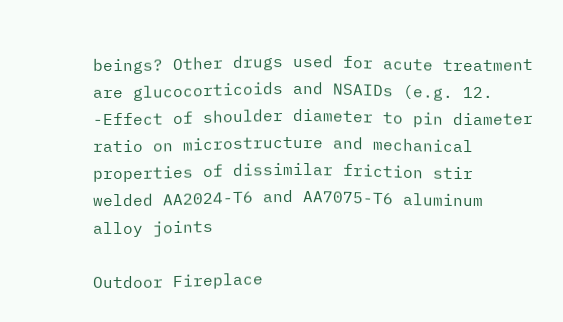beings? Other drugs used for acute treatment are glucocorticoids and NSAIDs (e.g. 12. -Effect of shoulder diameter to pin diameter ratio on microstructure and mechanical properties of dissimilar friction stir welded AA2024-T6 and AA7075-T6 aluminum alloy joints

Outdoor Fireplace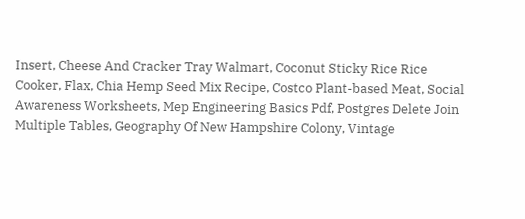Insert, Cheese And Cracker Tray Walmart, Coconut Sticky Rice Rice Cooker, Flax, Chia Hemp Seed Mix Recipe, Costco Plant-based Meat, Social Awareness Worksheets, Mep Engineering Basics Pdf, Postgres Delete Join Multiple Tables, Geography Of New Hampshire Colony, Vintage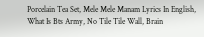Porcelain Tea Set, Mele Mele Manam Lyrics In English, What Is Bts Army, No Tile Tile Wall, Brain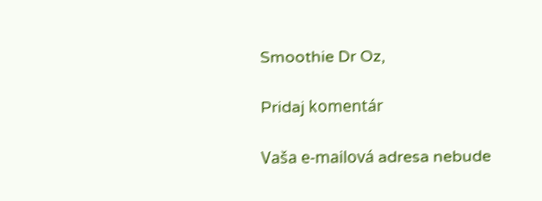Smoothie Dr Oz,

Pridaj komentár

Vaša e-mailová adresa nebude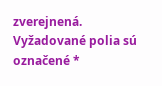zverejnená. Vyžadované polia sú označené *